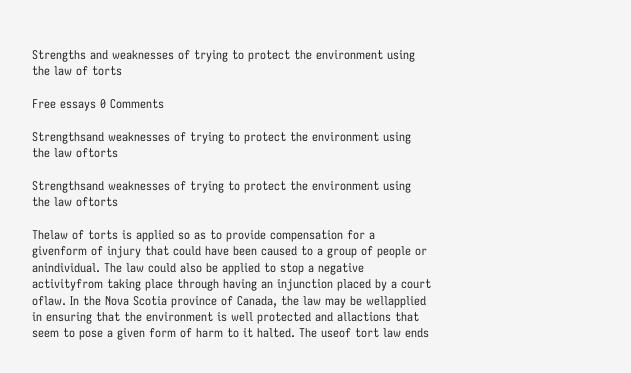Strengths and weaknesses of trying to protect the environment using the law of torts

Free essays 0 Comments

Strengthsand weaknesses of trying to protect the environment using the law oftorts

Strengthsand weaknesses of trying to protect the environment using the law oftorts

Thelaw of torts is applied so as to provide compensation for a givenform of injury that could have been caused to a group of people or anindividual. The law could also be applied to stop a negative activityfrom taking place through having an injunction placed by a court oflaw. In the Nova Scotia province of Canada, the law may be wellapplied in ensuring that the environment is well protected and allactions that seem to pose a given form of harm to it halted. The useof tort law ends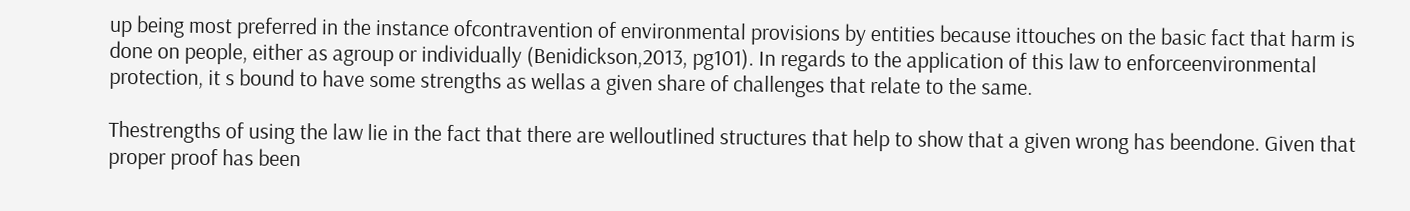up being most preferred in the instance ofcontravention of environmental provisions by entities because ittouches on the basic fact that harm is done on people, either as agroup or individually (Benidickson,2013, pg101). In regards to the application of this law to enforceenvironmental protection, it s bound to have some strengths as wellas a given share of challenges that relate to the same.

Thestrengths of using the law lie in the fact that there are welloutlined structures that help to show that a given wrong has beendone. Given that proper proof has been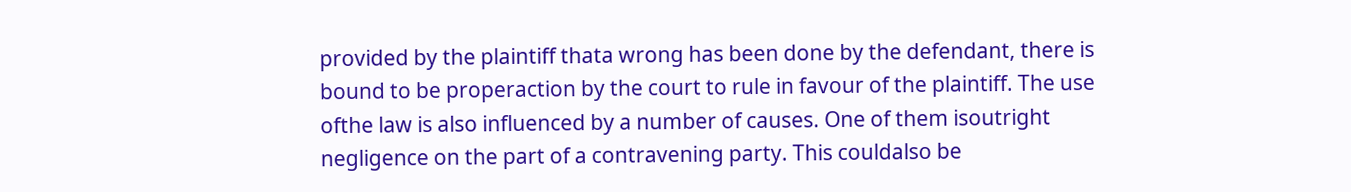provided by the plaintiff thata wrong has been done by the defendant, there is bound to be properaction by the court to rule in favour of the plaintiff. The use ofthe law is also influenced by a number of causes. One of them isoutright negligence on the part of a contravening party. This couldalso be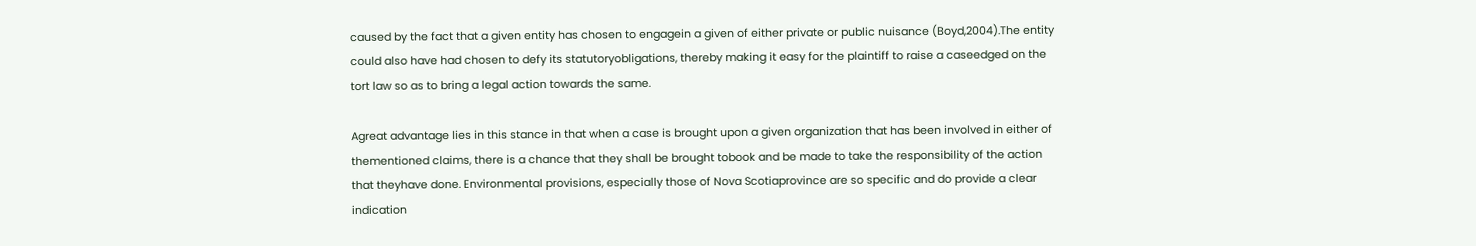caused by the fact that a given entity has chosen to engagein a given of either private or public nuisance (Boyd,2004).The entity could also have had chosen to defy its statutoryobligations, thereby making it easy for the plaintiff to raise a caseedged on the tort law so as to bring a legal action towards the same.

Agreat advantage lies in this stance in that when a case is brought upon a given organization that has been involved in either of thementioned claims, there is a chance that they shall be brought tobook and be made to take the responsibility of the action that theyhave done. Environmental provisions, especially those of Nova Scotiaprovince are so specific and do provide a clear indication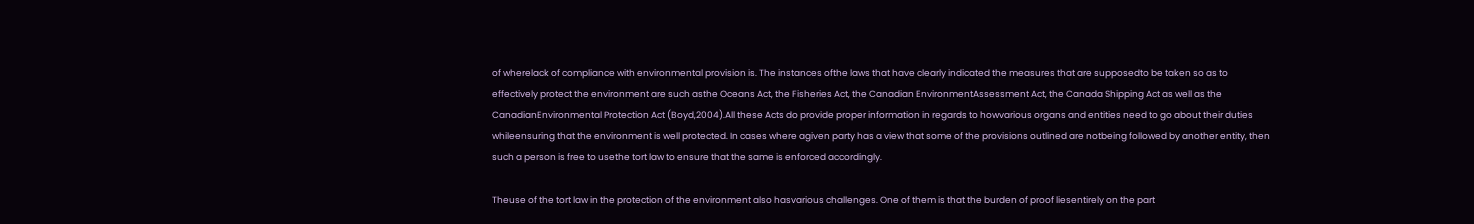of wherelack of compliance with environmental provision is. The instances ofthe laws that have clearly indicated the measures that are supposedto be taken so as to effectively protect the environment are such asthe Oceans Act, the Fisheries Act, the Canadian EnvironmentAssessment Act, the Canada Shipping Act as well as the CanadianEnvironmental Protection Act (Boyd,2004).All these Acts do provide proper information in regards to howvarious organs and entities need to go about their duties whileensuring that the environment is well protected. In cases where agiven party has a view that some of the provisions outlined are notbeing followed by another entity, then such a person is free to usethe tort law to ensure that the same is enforced accordingly.

Theuse of the tort law in the protection of the environment also hasvarious challenges. One of them is that the burden of proof liesentirely on the part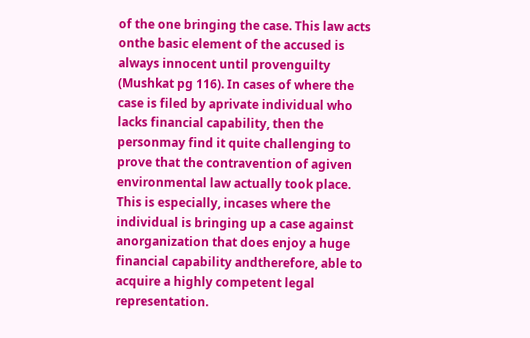of the one bringing the case. This law acts onthe basic element of the accused is always innocent until provenguilty (Mushkat pg 116). In cases of where the case is filed by aprivate individual who lacks financial capability, then the personmay find it quite challenging to prove that the contravention of agiven environmental law actually took place. This is especially, incases where the individual is bringing up a case against anorganization that does enjoy a huge financial capability andtherefore, able to acquire a highly competent legal representation.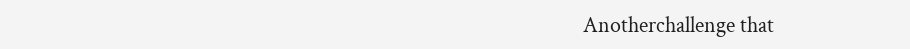Anotherchallenge that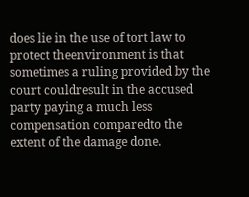does lie in the use of tort law to protect theenvironment is that sometimes a ruling provided by the court couldresult in the accused party paying a much less compensation comparedto the extent of the damage done.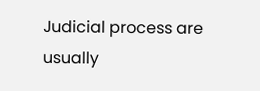Judicial process are usually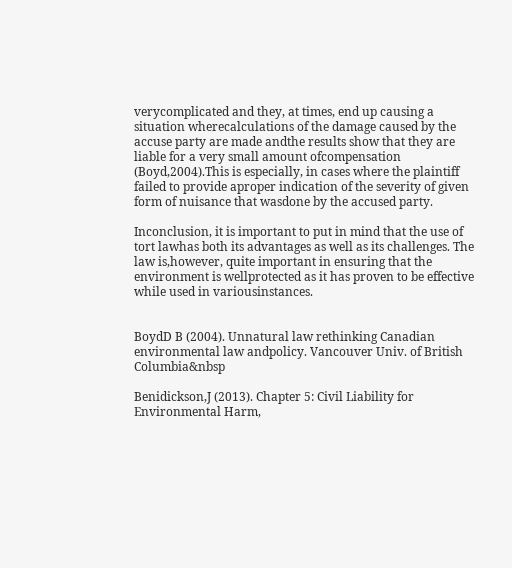verycomplicated and they, at times, end up causing a situation wherecalculations of the damage caused by the accuse party are made andthe results show that they are liable for a very small amount ofcompensation (Boyd,2004).This is especially, in cases where the plaintiff failed to provide aproper indication of the severity of given form of nuisance that wasdone by the accused party.

Inconclusion, it is important to put in mind that the use of tort lawhas both its advantages as well as its challenges. The law is,however, quite important in ensuring that the environment is wellprotected as it has proven to be effective while used in variousinstances.


BoydD B (2004). Unnatural law rethinking Canadian environmental law andpolicy. Vancouver Univ. of British Columbia&nbsp

Benidickson,J (2013). Chapter 5: Civil Liability for Environmental Harm,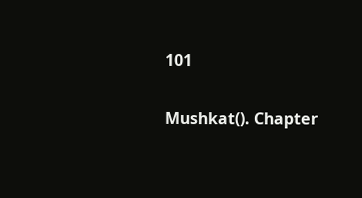101

Mushkat(). Chapter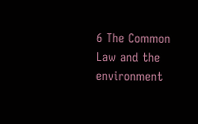6 The Common Law and the environment